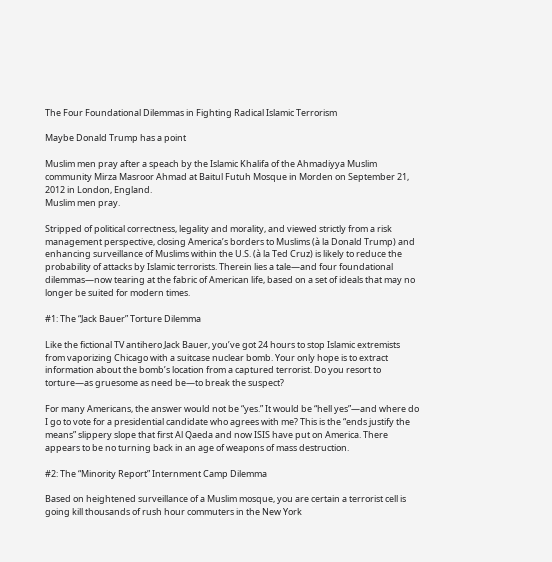The Four Foundational Dilemmas in Fighting Radical Islamic Terrorism

Maybe Donald Trump has a point

Muslim men pray after a speach by the Islamic Khalifa of the Ahmadiyya Muslim community Mirza Masroor Ahmad at Baitul Futuh Mosque in Morden on September 21, 2012 in London, England.
Muslim men pray.

Stripped of political correctness, legality and morality, and viewed strictly from a risk management perspective, closing America’s borders to Muslims (à la Donald Trump) and enhancing surveillance of Muslims within the U.S. (à la Ted Cruz) is likely to reduce the probability of attacks by Islamic terrorists. Therein lies a tale—and four foundational dilemmas—now tearing at the fabric of American life, based on a set of ideals that may no longer be suited for modern times.

#1: The “Jack Bauer” Torture Dilemma

Like the fictional TV antihero Jack Bauer, you’ve got 24 hours to stop Islamic extremists from vaporizing Chicago with a suitcase nuclear bomb. Your only hope is to extract information about the bomb’s location from a captured terrorist. Do you resort to torture—as gruesome as need be—to break the suspect?

For many Americans, the answer would not be “yes.” It would be “hell yes”—and where do I go to vote for a presidential candidate who agrees with me? This is the “ends justify the means” slippery slope that first Al Qaeda and now ISIS have put on America. There appears to be no turning back in an age of weapons of mass destruction.

#2: The “Minority Report” Internment Camp Dilemma

Based on heightened surveillance of a Muslim mosque, you are certain a terrorist cell is going kill thousands of rush hour commuters in the New York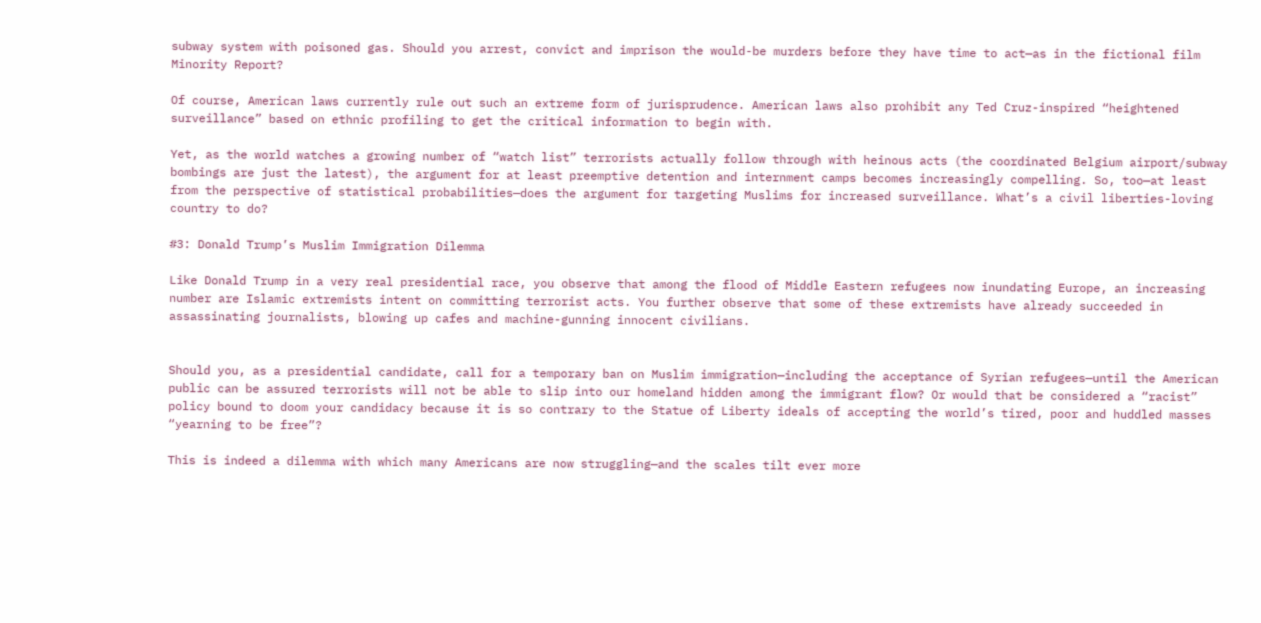subway system with poisoned gas. Should you arrest, convict and imprison the would-be murders before they have time to act—as in the fictional film Minority Report?

Of course, American laws currently rule out such an extreme form of jurisprudence. American laws also prohibit any Ted Cruz-inspired “heightened surveillance” based on ethnic profiling to get the critical information to begin with.

Yet, as the world watches a growing number of “watch list” terrorists actually follow through with heinous acts (the coordinated Belgium airport/subway bombings are just the latest), the argument for at least preemptive detention and internment camps becomes increasingly compelling. So, too—at least from the perspective of statistical probabilities—does the argument for targeting Muslims for increased surveillance. What’s a civil liberties-loving country to do?

#3: Donald Trump’s Muslim Immigration Dilemma

Like Donald Trump in a very real presidential race, you observe that among the flood of Middle Eastern refugees now inundating Europe, an increasing number are Islamic extremists intent on committing terrorist acts. You further observe that some of these extremists have already succeeded in assassinating journalists, blowing up cafes and machine-gunning innocent civilians.


Should you, as a presidential candidate, call for a temporary ban on Muslim immigration—including the acceptance of Syrian refugees—until the American public can be assured terrorists will not be able to slip into our homeland hidden among the immigrant flow? Or would that be considered a “racist” policy bound to doom your candidacy because it is so contrary to the Statue of Liberty ideals of accepting the world’s tired, poor and huddled masses “yearning to be free”?

This is indeed a dilemma with which many Americans are now struggling—and the scales tilt ever more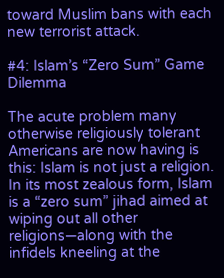toward Muslim bans with each new terrorist attack.

#4: Islam’s “Zero Sum” Game Dilemma

The acute problem many otherwise religiously tolerant Americans are now having is this: Islam is not just a religion. In its most zealous form, Islam is a “zero sum” jihad aimed at wiping out all other religions—along with the infidels kneeling at the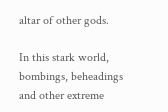altar of other gods.

In this stark world, bombings, beheadings and other extreme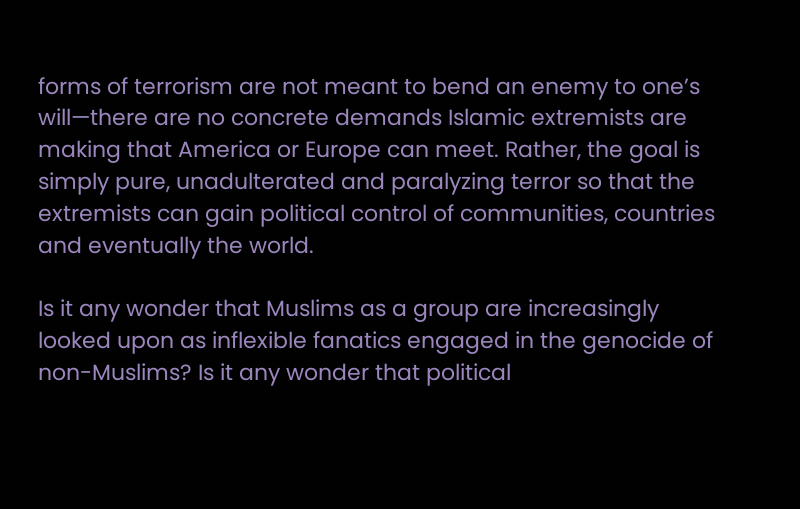forms of terrorism are not meant to bend an enemy to one’s will—there are no concrete demands Islamic extremists are making that America or Europe can meet. Rather, the goal is simply pure, unadulterated and paralyzing terror so that the extremists can gain political control of communities, countries and eventually the world.

Is it any wonder that Muslims as a group are increasingly looked upon as inflexible fanatics engaged in the genocide of non-Muslims? Is it any wonder that political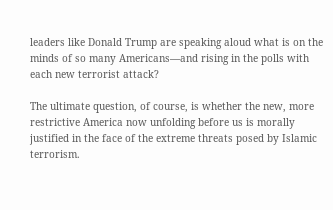leaders like Donald Trump are speaking aloud what is on the minds of so many Americans—and rising in the polls with each new terrorist attack?

The ultimate question, of course, is whether the new, more restrictive America now unfolding before us is morally justified in the face of the extreme threats posed by Islamic terrorism.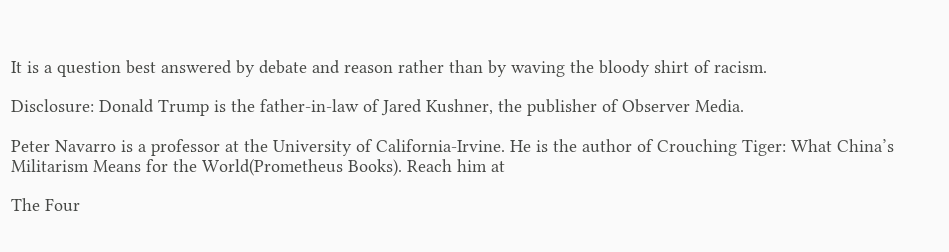It is a question best answered by debate and reason rather than by waving the bloody shirt of racism.

Disclosure: Donald Trump is the father-in-law of Jared Kushner, the publisher of Observer Media.

Peter Navarro is a professor at the University of California-Irvine. He is the author of Crouching Tiger: What China’s Militarism Means for the World(Prometheus Books). Reach him at

The Four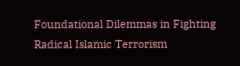Foundational Dilemmas in Fighting Radical Islamic Terrorism